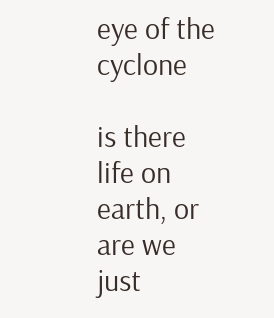eye of the cyclone

is there life on earth, or are we just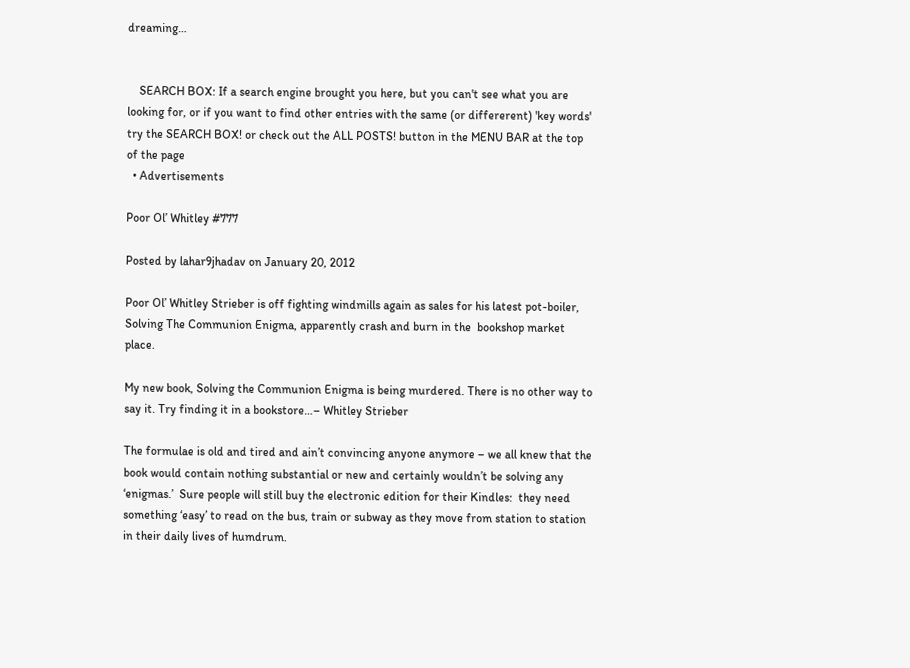dreaming…


    SEARCH BOX: If a search engine brought you here, but you can't see what you are looking for, or if you want to find other entries with the same (or differerent) 'key words' try the SEARCH BOX! or check out the ALL POSTS! button in the MENU BAR at the top of the page
  • Advertisements

Poor Ol’ Whitley #777

Posted by lahar9jhadav on January 20, 2012

Poor Ol’ Whitley Strieber is off fighting windmills again as sales for his latest pot-boiler, Solving The Communion Enigma, apparently crash and burn in the  bookshop market place.

My new book, Solving the Communion Enigma is being murdered. There is no other way to say it. Try finding it in a bookstore…– Whitley Strieber

The formulae is old and tired and ain’t convincing anyone anymore – we all knew that the book would contain nothing substantial or new and certainly wouldn’t be solving any ‘enigmas.’  Sure people will still buy the electronic edition for their Kindles:  they need something ‘easy’ to read on the bus, train or subway as they move from station to station in their daily lives of humdrum.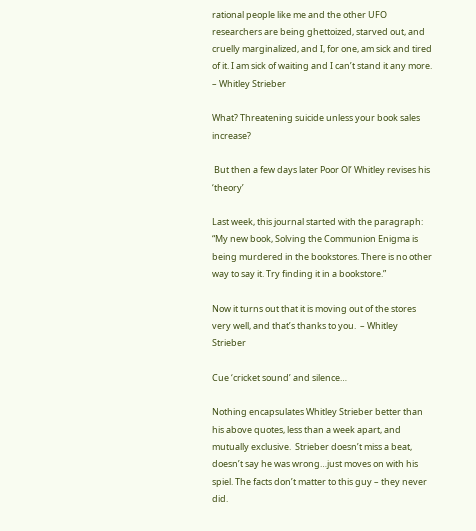rational people like me and the other UFO researchers are being ghettoized, starved out, and cruelly marginalized, and I, for one, am sick and tired of it. I am sick of waiting and I can’t stand it any more. – Whitley Strieber

What? Threatening suicide unless your book sales increase?

 But then a few days later Poor Ol’ Whitley revises his ‘theory’

Last week, this journal started with the paragraph: “My new book, Solving the Communion Enigma is being murdered in the bookstores. There is no other way to say it. Try finding it in a bookstore.”

Now it turns out that it is moving out of the stores very well, and that’s thanks to you.  – Whitley Strieber

Cue ‘cricket sound’ and silence…

Nothing encapsulates Whitley Strieber better than his above quotes, less than a week apart, and mutually exclusive.  Strieber doesn’t miss a beat, doesn’t say he was wrong…just moves on with his spiel. The facts don’t matter to this guy – they never did.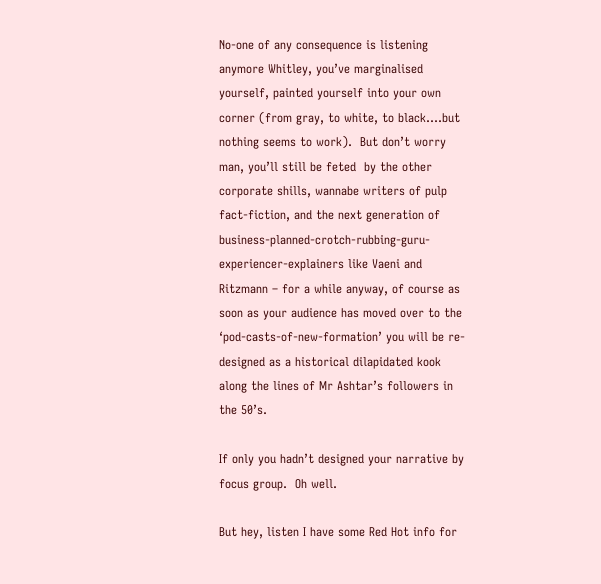No-one of any consequence is listening anymore Whitley, you’ve marginalised yourself, painted yourself into your own corner (from gray, to white, to black….but nothing seems to work).  But don’t worry man, you’ll still be feted  by the other corporate shills, wannabe writers of pulp fact-fiction, and the next generation of business-planned-crotch-rubbing-guru-experiencer-explainers like Vaeni and Ritzmann – for a while anyway, of course as soon as your audience has moved over to the ‘pod-casts-of-new-formation’ you will be re-designed as a historical dilapidated kook along the lines of Mr Ashtar’s followers in the 50’s.

If only you hadn’t designed your narrative by focus group.  Oh well.

But hey, listen I have some Red Hot info for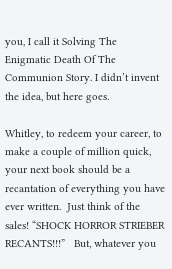you, I call it Solving The Enigmatic Death Of The Communion Story. I didn’t invent the idea, but here goes.

Whitley, to redeem your career, to make a couple of million quick, your next book should be a recantation of everything you have ever written.  Just think of the sales! “SHOCK HORROR STRIEBER RECANTS!!!”   But, whatever you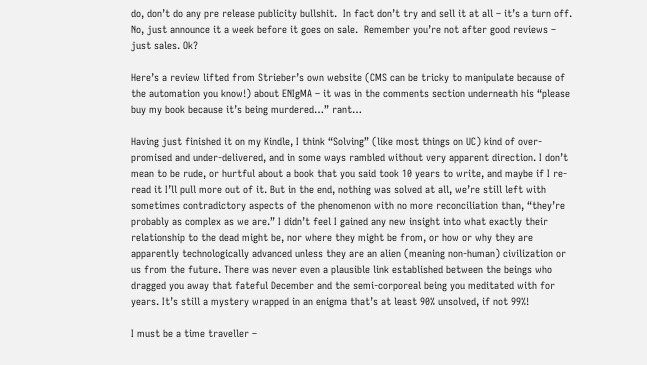do, don’t do any pre release publicity bullshit.  In fact don’t try and sell it at all – it’s a turn off.  No, just announce it a week before it goes on sale.  Remember you’re not after good reviews – just sales. Ok?

Here’s a review lifted from Strieber’s own website (CMS can be tricky to manipulate because of the automation you know!) about ENIgMA – it was in the comments section underneath his “please buy my book because it’s being murdered…” rant…

Having just finished it on my Kindle, I think “Solving” (like most things on UC) kind of over-promised and under-delivered, and in some ways rambled without very apparent direction. I don’t mean to be rude, or hurtful about a book that you said took 10 years to write, and maybe if I re-read it I’ll pull more out of it. But in the end, nothing was solved at all, we’re still left with sometimes contradictory aspects of the phenomenon with no more reconciliation than, “they’re probably as complex as we are.” I didn’t feel I gained any new insight into what exactly their relationship to the dead might be, nor where they might be from, or how or why they are apparently technologically advanced unless they are an alien (meaning non-human) civilization or us from the future. There was never even a plausible link established between the beings who dragged you away that fateful December and the semi-corporeal being you meditated with for years. It’s still a mystery wrapped in an enigma that’s at least 90% unsolved, if not 99%!

I must be a time traveller –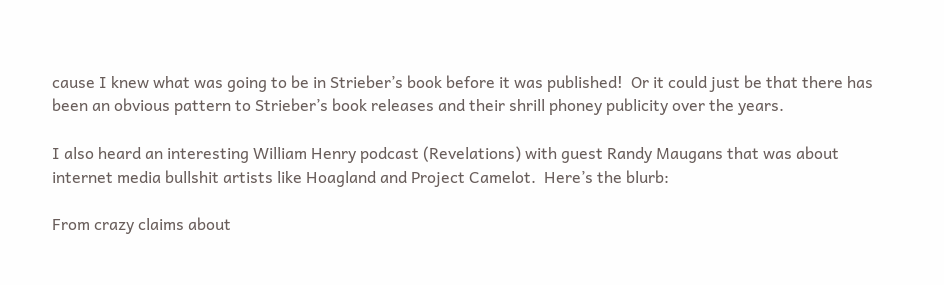cause I knew what was going to be in Strieber’s book before it was published!  Or it could just be that there has been an obvious pattern to Strieber’s book releases and their shrill phoney publicity over the years.

I also heard an interesting William Henry podcast (Revelations) with guest Randy Maugans that was about internet media bullshit artists like Hoagland and Project Camelot.  Here’s the blurb:

From crazy claims about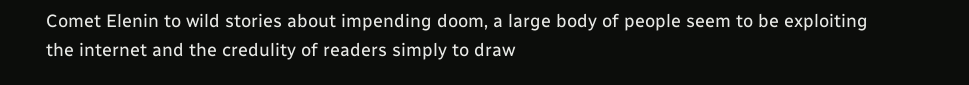Comet Elenin to wild stories about impending doom, a large body of people seem to be exploiting the internet and the credulity of readers simply to draw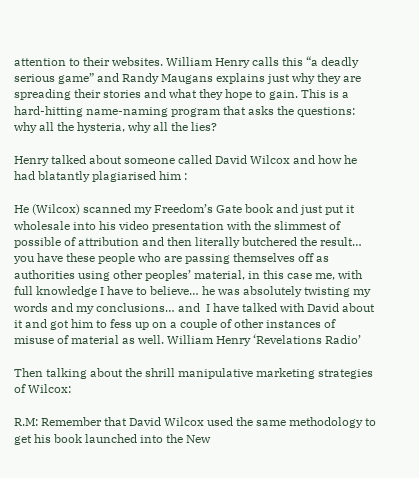attention to their websites. William Henry calls this “a deadly serious game” and Randy Maugans explains just why they are spreading their stories and what they hope to gain. This is a hard-hitting name-naming program that asks the questions: why all the hysteria, why all the lies?

Henry talked about someone called David Wilcox and how he had blatantly plagiarised him :

He (Wilcox) scanned my Freedom’s Gate book and just put it wholesale into his video presentation with the slimmest of possible of attribution and then literally butchered the result… you have these people who are passing themselves off as authorities using other peoples’ material, in this case me, with full knowledge I have to believe… he was absolutely twisting my words and my conclusions… and  I have talked with David about it and got him to fess up on a couple of other instances of misuse of material as well. William Henry ‘Revelations Radio’

Then talking about the shrill manipulative marketing strategies of Wilcox:

R.M: Remember that David Wilcox used the same methodology to get his book launched into the New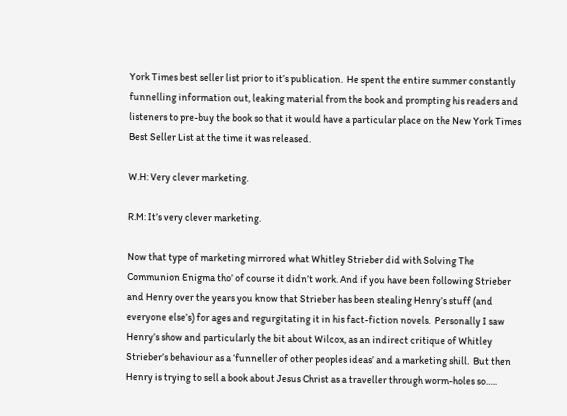York Times best seller list prior to it’s publication.  He spent the entire summer constantly funnelling information out, leaking material from the book and prompting his readers and listeners to pre-buy the book so that it would have a particular place on the New York Times Best Seller List at the time it was released.

W.H: Very clever marketing.

R.M: It’s very clever marketing.

Now that type of marketing mirrored what Whitley Strieber did with Solving The Communion Enigma tho’ of course it didn’t work. And if you have been following Strieber and Henry over the years you know that Strieber has been stealing Henry’s stuff (and everyone else’s) for ages and regurgitating it in his fact-fiction novels.  Personally I saw Henry’s show and particularly the bit about Wilcox, as an indirect critique of Whitley Strieber’s behaviour as a ‘funneller of other peoples ideas’ and a marketing shill.  But then Henry is trying to sell a book about Jesus Christ as a traveller through worm-holes so…..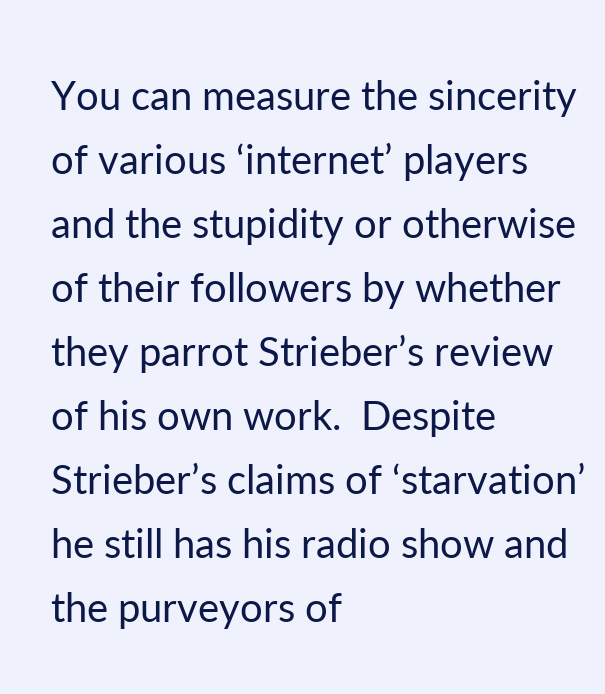You can measure the sincerity of various ‘internet’ players and the stupidity or otherwise of their followers by whether they parrot Strieber’s review of his own work.  Despite Strieber’s claims of ‘starvation’ he still has his radio show and the purveyors of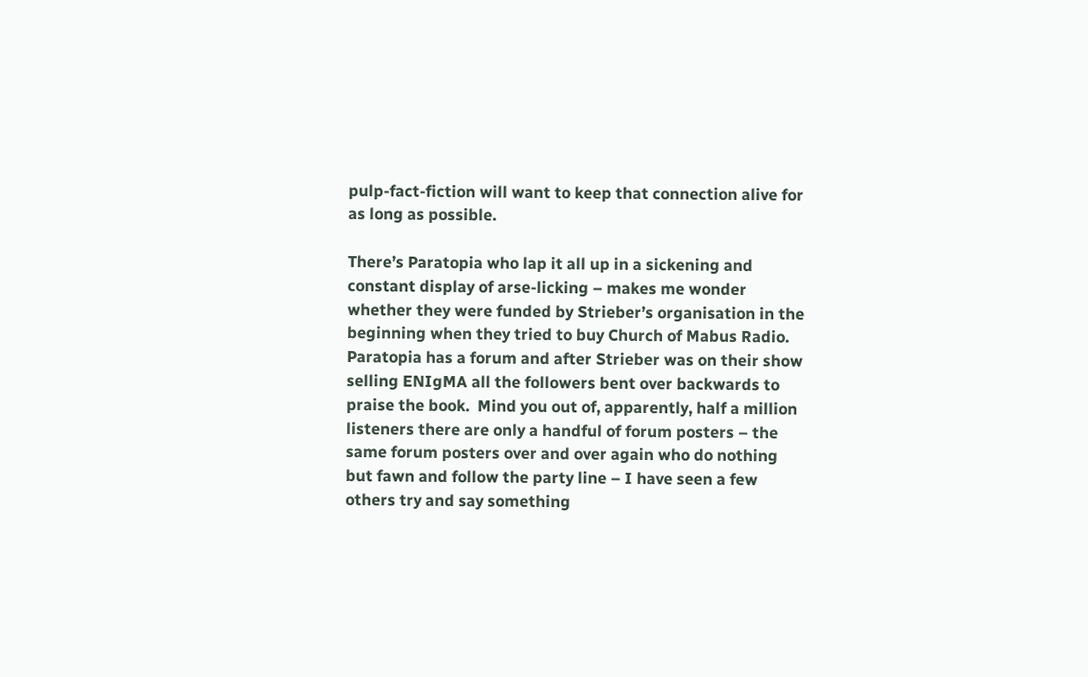pulp-fact-fiction will want to keep that connection alive for as long as possible.

There’s Paratopia who lap it all up in a sickening and constant display of arse-licking – makes me wonder whether they were funded by Strieber’s organisation in the beginning when they tried to buy Church of Mabus Radio.  Paratopia has a forum and after Strieber was on their show selling ENIgMA all the followers bent over backwards to praise the book.  Mind you out of, apparently, half a million listeners there are only a handful of forum posters – the same forum posters over and over again who do nothing but fawn and follow the party line – I have seen a few others try and say something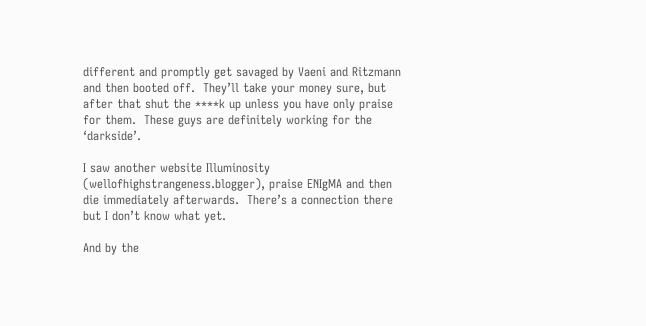different and promptly get savaged by Vaeni and Ritzmann and then booted off.  They’ll take your money sure, but after that shut the ****k up unless you have only praise for them.  These guys are definitely working for the ‘darkside’.

I saw another website Illuminosity (wellofhighstrangeness.blogger), praise ENIgMA and then die immediately afterwards.  There’s a connection there but I don’t know what yet.

And by the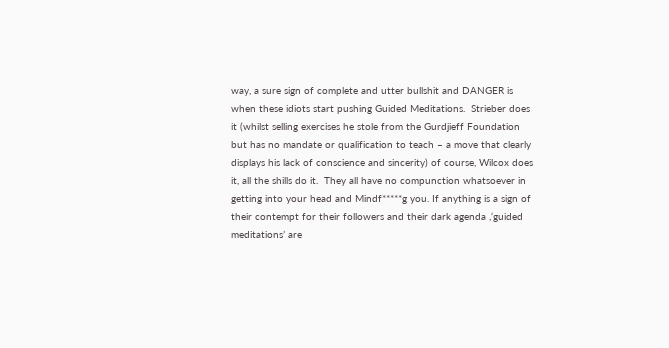way, a sure sign of complete and utter bullshit and DANGER is when these idiots start pushing Guided Meditations.  Strieber does it (whilst selling exercises he stole from the Gurdjieff Foundation but has no mandate or qualification to teach – a move that clearly displays his lack of conscience and sincerity) of course, Wilcox does it, all the shills do it.  They all have no compunction whatsoever in getting into your head and Mindf*****g you. If anything is a sign of their contempt for their followers and their dark agenda ,‘guided meditations’ are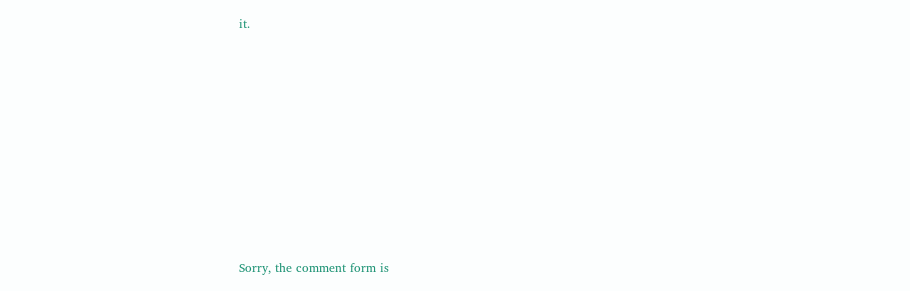it.












Sorry, the comment form is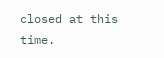closed at this time.